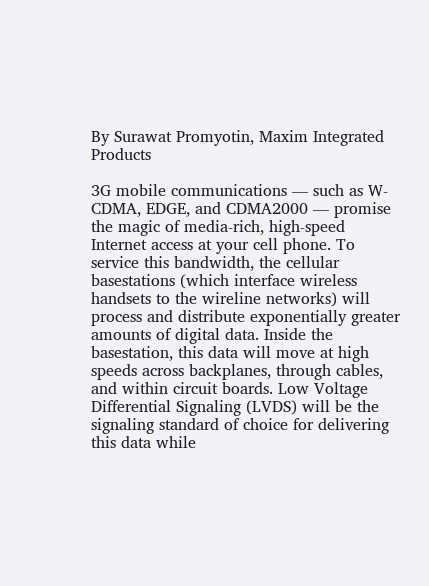By Surawat Promyotin, Maxim Integrated Products

3G mobile communications — such as W-CDMA, EDGE, and CDMA2000 — promise the magic of media-rich, high-speed Internet access at your cell phone. To service this bandwidth, the cellular basestations (which interface wireless handsets to the wireline networks) will process and distribute exponentially greater amounts of digital data. Inside the basestation, this data will move at high speeds across backplanes, through cables, and within circuit boards. Low Voltage Differential Signaling (LVDS) will be the signaling standard of choice for delivering this data while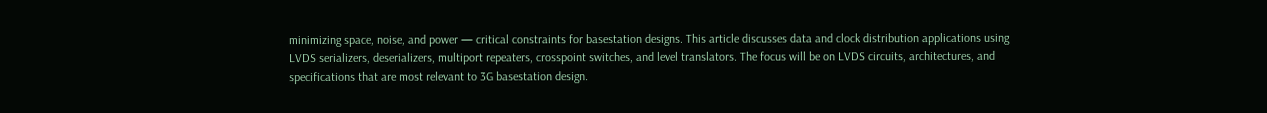minimizing space, noise, and power — critical constraints for basestation designs. This article discusses data and clock distribution applications using LVDS serializers, deserializers, multiport repeaters, crosspoint switches, and level translators. The focus will be on LVDS circuits, architectures, and specifications that are most relevant to 3G basestation design.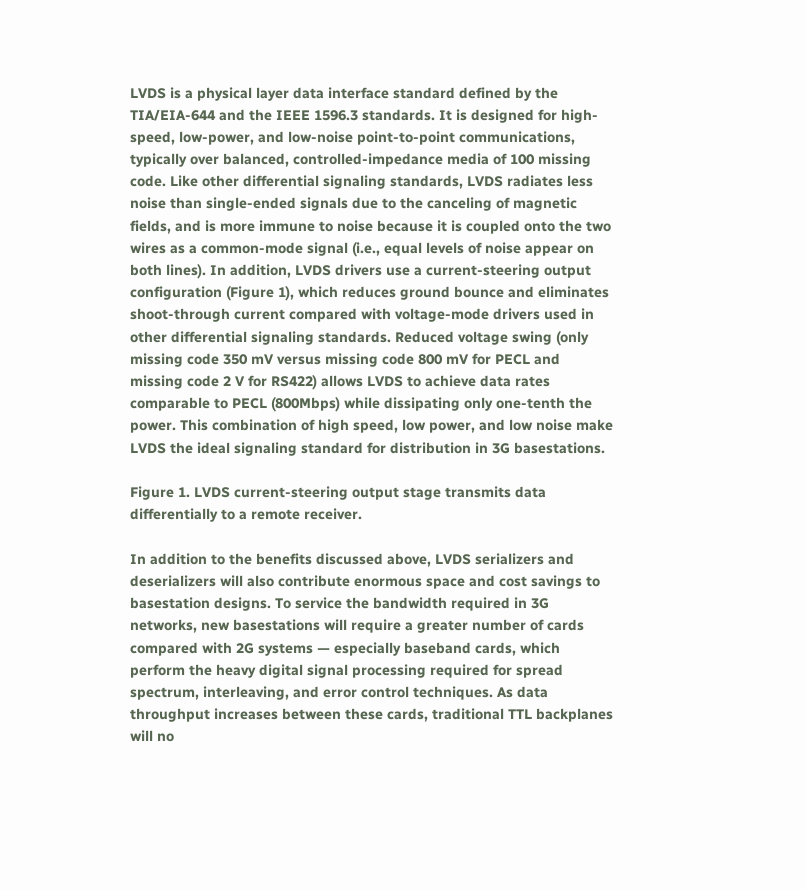LVDS is a physical layer data interface standard defined by the TIA/EIA-644 and the IEEE 1596.3 standards. It is designed for high-speed, low-power, and low-noise point-to-point communications, typically over balanced, controlled-impedance media of 100 missing code. Like other differential signaling standards, LVDS radiates less noise than single-ended signals due to the canceling of magnetic fields, and is more immune to noise because it is coupled onto the two wires as a common-mode signal (i.e., equal levels of noise appear on both lines). In addition, LVDS drivers use a current-steering output configuration (Figure 1), which reduces ground bounce and eliminates shoot-through current compared with voltage-mode drivers used in other differential signaling standards. Reduced voltage swing (only missing code 350 mV versus missing code 800 mV for PECL and missing code 2 V for RS422) allows LVDS to achieve data rates comparable to PECL (800Mbps) while dissipating only one-tenth the power. This combination of high speed, low power, and low noise make LVDS the ideal signaling standard for distribution in 3G basestations.

Figure 1. LVDS current-steering output stage transmits data differentially to a remote receiver.

In addition to the benefits discussed above, LVDS serializers and deserializers will also contribute enormous space and cost savings to basestation designs. To service the bandwidth required in 3G networks, new basestations will require a greater number of cards compared with 2G systems — especially baseband cards, which perform the heavy digital signal processing required for spread spectrum, interleaving, and error control techniques. As data throughput increases between these cards, traditional TTL backplanes will no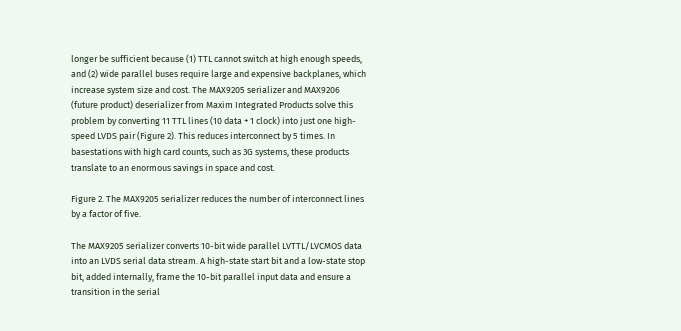longer be sufficient because (1) TTL cannot switch at high enough speeds, and (2) wide parallel buses require large and expensive backplanes, which increase system size and cost. The MAX9205 serializer and MAX9206 (future product) deserializer from Maxim Integrated Products solve this problem by converting 11 TTL lines (10 data + 1 clock) into just one high-speed LVDS pair (Figure 2). This reduces interconnect by 5 times. In basestations with high card counts, such as 3G systems, these products translate to an enormous savings in space and cost.

Figure 2. The MAX9205 serializer reduces the number of interconnect lines by a factor of five.

The MAX9205 serializer converts 10-bit wide parallel LVTTL/LVCMOS data into an LVDS serial data stream. A high-state start bit and a low-state stop bit, added internally, frame the 10-bit parallel input data and ensure a transition in the serial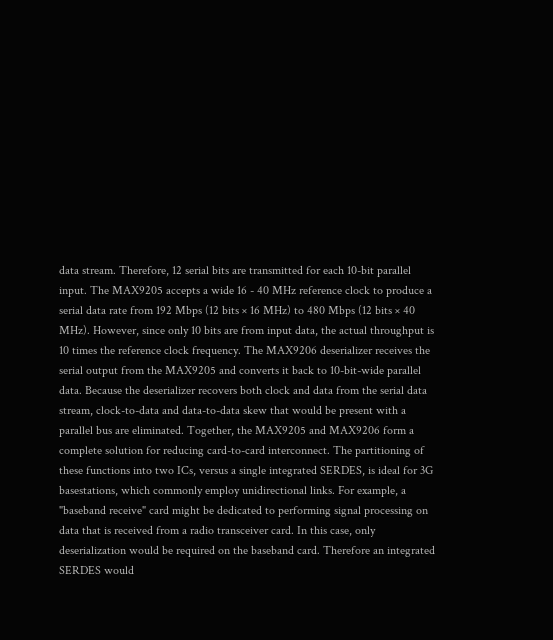data stream. Therefore, 12 serial bits are transmitted for each 10-bit parallel input. The MAX9205 accepts a wide 16 - 40 MHz reference clock to produce a serial data rate from 192 Mbps (12 bits × 16 MHz) to 480 Mbps (12 bits × 40 MHz). However, since only 10 bits are from input data, the actual throughput is 10 times the reference clock frequency. The MAX9206 deserializer receives the serial output from the MAX9205 and converts it back to 10-bit-wide parallel data. Because the deserializer recovers both clock and data from the serial data stream, clock-to-data and data-to-data skew that would be present with a parallel bus are eliminated. Together, the MAX9205 and MAX9206 form a complete solution for reducing card-to-card interconnect. The partitioning of these functions into two ICs, versus a single integrated SERDES, is ideal for 3G basestations, which commonly employ unidirectional links. For example, a "baseband receive" card might be dedicated to performing signal processing on data that is received from a radio transceiver card. In this case, only deserialization would be required on the baseband card. Therefore an integrated SERDES would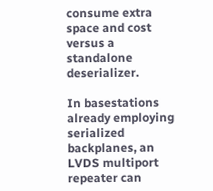consume extra space and cost versus a standalone deserializer.

In basestations already employing serialized backplanes, an LVDS multiport repeater can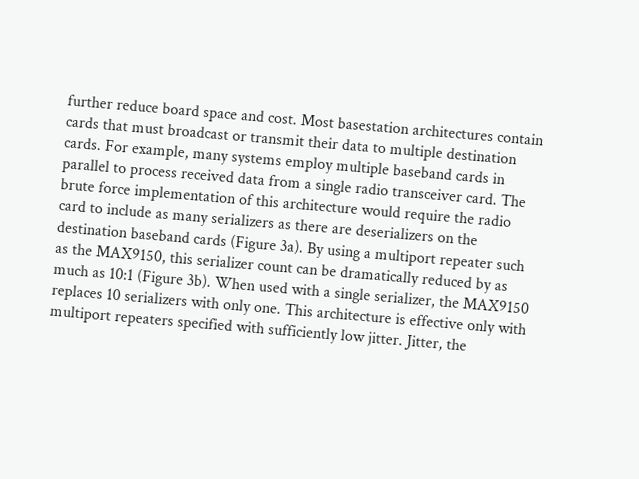further reduce board space and cost. Most basestation architectures contain cards that must broadcast or transmit their data to multiple destination cards. For example, many systems employ multiple baseband cards in parallel to process received data from a single radio transceiver card. The brute force implementation of this architecture would require the radio card to include as many serializers as there are deserializers on the destination baseband cards (Figure 3a). By using a multiport repeater such as the MAX9150, this serializer count can be dramatically reduced by as much as 10:1 (Figure 3b). When used with a single serializer, the MAX9150 replaces 10 serializers with only one. This architecture is effective only with multiport repeaters specified with sufficiently low jitter. Jitter, the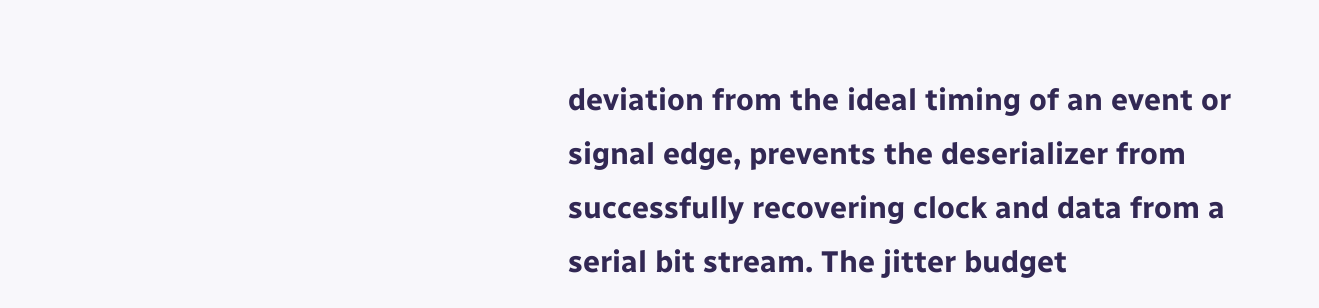deviation from the ideal timing of an event or signal edge, prevents the deserializer from successfully recovering clock and data from a serial bit stream. The jitter budget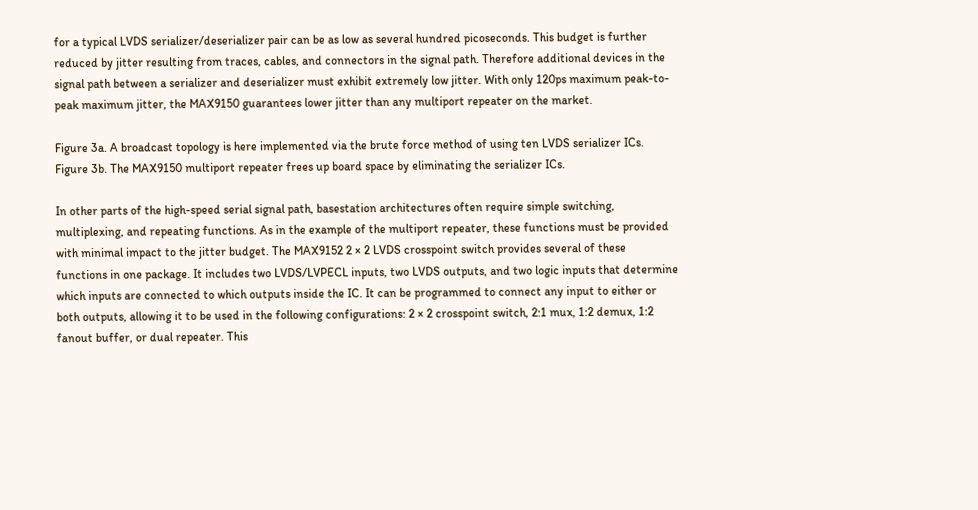for a typical LVDS serializer/deserializer pair can be as low as several hundred picoseconds. This budget is further reduced by jitter resulting from traces, cables, and connectors in the signal path. Therefore additional devices in the signal path between a serializer and deserializer must exhibit extremely low jitter. With only 120ps maximum peak-to-peak maximum jitter, the MAX9150 guarantees lower jitter than any multiport repeater on the market.

Figure 3a. A broadcast topology is here implemented via the brute force method of using ten LVDS serializer ICs. Figure 3b. The MAX9150 multiport repeater frees up board space by eliminating the serializer ICs.

In other parts of the high-speed serial signal path, basestation architectures often require simple switching, multiplexing, and repeating functions. As in the example of the multiport repeater, these functions must be provided with minimal impact to the jitter budget. The MAX9152 2 × 2 LVDS crosspoint switch provides several of these functions in one package. It includes two LVDS/LVPECL inputs, two LVDS outputs, and two logic inputs that determine which inputs are connected to which outputs inside the IC. It can be programmed to connect any input to either or both outputs, allowing it to be used in the following configurations: 2 × 2 crosspoint switch, 2:1 mux, 1:2 demux, 1:2 fanout buffer, or dual repeater. This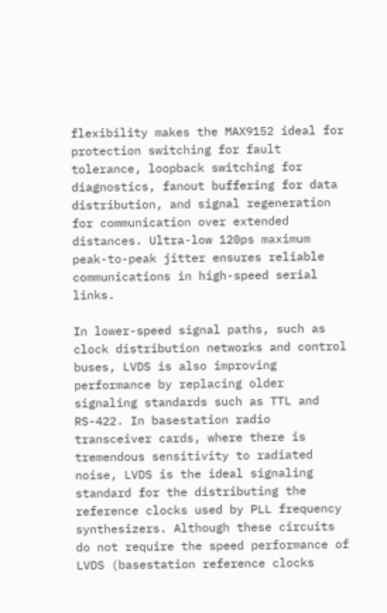flexibility makes the MAX9152 ideal for protection switching for fault tolerance, loopback switching for diagnostics, fanout buffering for data distribution, and signal regeneration for communication over extended distances. Ultra-low 120ps maximum peak-to-peak jitter ensures reliable communications in high-speed serial links.

In lower-speed signal paths, such as clock distribution networks and control buses, LVDS is also improving performance by replacing older signaling standards such as TTL and RS-422. In basestation radio transceiver cards, where there is tremendous sensitivity to radiated noise, LVDS is the ideal signaling standard for the distributing the reference clocks used by PLL frequency synthesizers. Although these circuits do not require the speed performance of LVDS (basestation reference clocks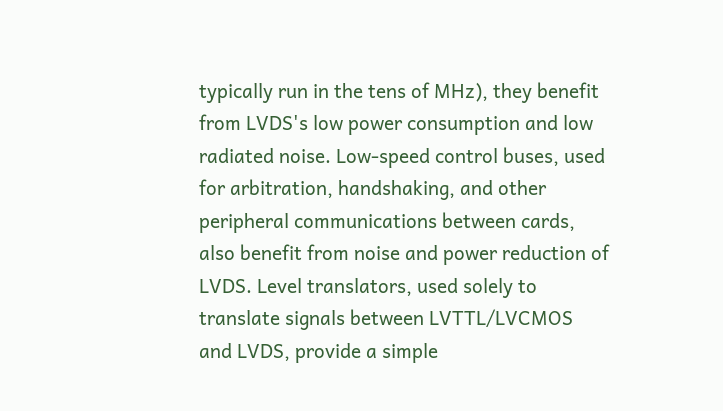typically run in the tens of MHz), they benefit from LVDS's low power consumption and low radiated noise. Low-speed control buses, used for arbitration, handshaking, and other peripheral communications between cards, also benefit from noise and power reduction of LVDS. Level translators, used solely to translate signals between LVTTL/LVCMOS and LVDS, provide a simple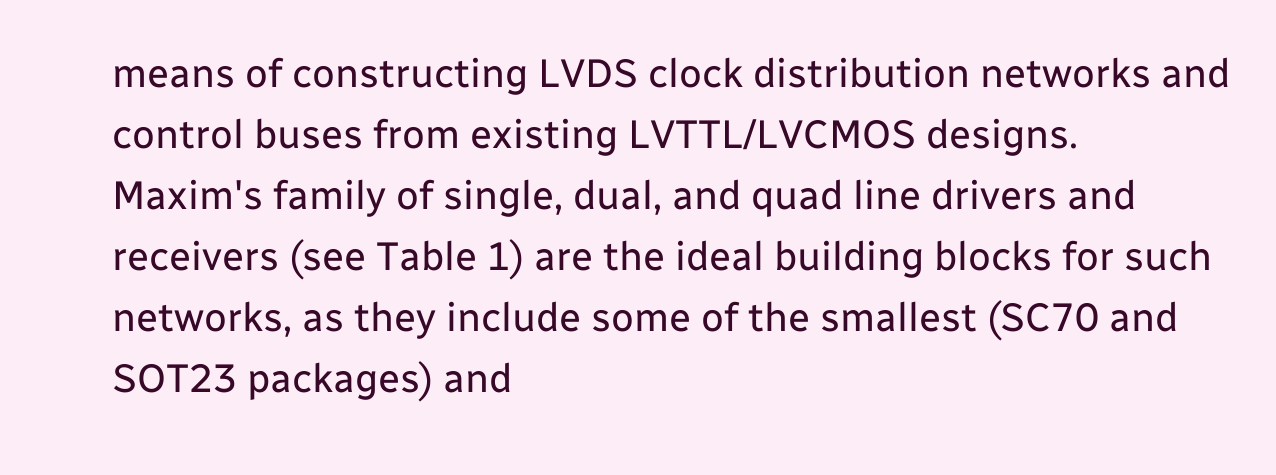means of constructing LVDS clock distribution networks and control buses from existing LVTTL/LVCMOS designs. Maxim's family of single, dual, and quad line drivers and receivers (see Table 1) are the ideal building blocks for such networks, as they include some of the smallest (SC70 and SOT23 packages) and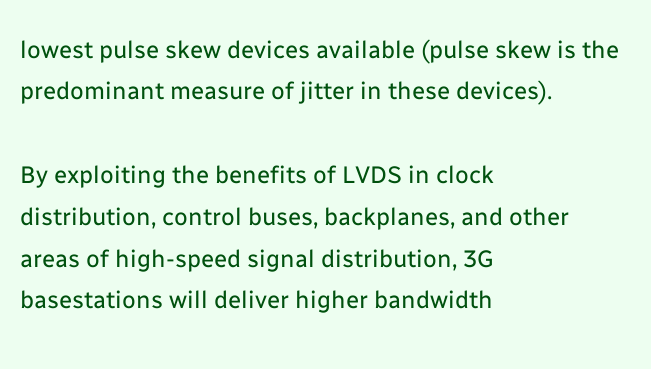lowest pulse skew devices available (pulse skew is the predominant measure of jitter in these devices).

By exploiting the benefits of LVDS in clock distribution, control buses, backplanes, and other areas of high-speed signal distribution, 3G basestations will deliver higher bandwidth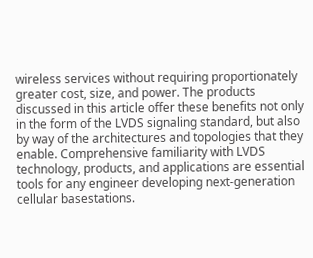wireless services without requiring proportionately greater cost, size, and power. The products discussed in this article offer these benefits not only in the form of the LVDS signaling standard, but also by way of the architectures and topologies that they enable. Comprehensive familiarity with LVDS technology, products, and applications are essential tools for any engineer developing next-generation cellular basestations.